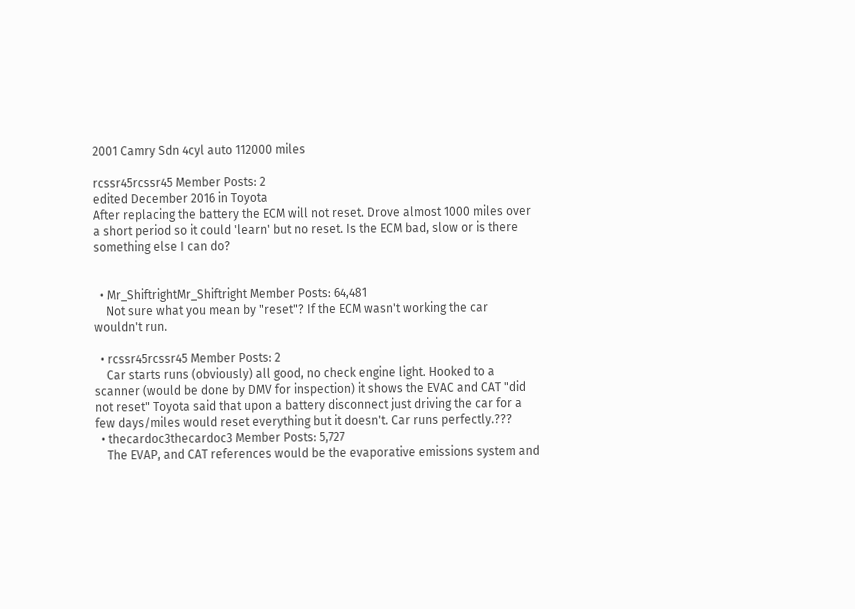2001 Camry Sdn 4cyl auto 112000 miles

rcssr45rcssr45 Member Posts: 2
edited December 2016 in Toyota
After replacing the battery the ECM will not reset. Drove almost 1000 miles over a short period so it could 'learn' but no reset. Is the ECM bad, slow or is there something else I can do?


  • Mr_ShiftrightMr_Shiftright Member Posts: 64,481
    Not sure what you mean by "reset"? If the ECM wasn't working the car wouldn't run.

  • rcssr45rcssr45 Member Posts: 2
    Car starts runs (obviously) all good, no check engine light. Hooked to a scanner (would be done by DMV for inspection) it shows the EVAC and CAT "did not reset" Toyota said that upon a battery disconnect just driving the car for a few days/miles would reset everything but it doesn't. Car runs perfectly.???
  • thecardoc3thecardoc3 Member Posts: 5,727
    The EVAP, and CAT references would be the evaporative emissions system and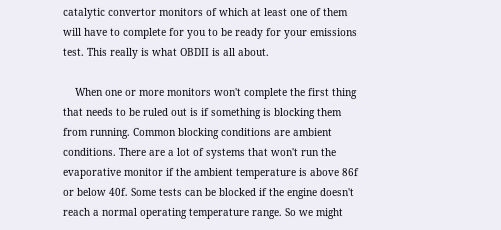catalytic convertor monitors of which at least one of them will have to complete for you to be ready for your emissions test. This really is what OBDII is all about.

    When one or more monitors won't complete the first thing that needs to be ruled out is if something is blocking them from running. Common blocking conditions are ambient conditions. There are a lot of systems that won't run the evaporative monitor if the ambient temperature is above 86f or below 40f. Some tests can be blocked if the engine doesn't reach a normal operating temperature range. So we might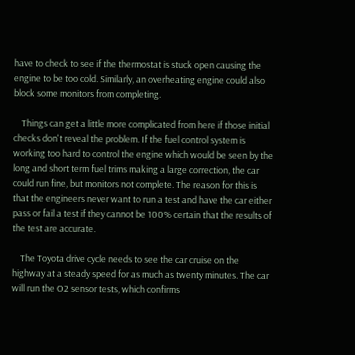have to check to see if the thermostat is stuck open causing the engine to be too cold. Similarly, an overheating engine could also block some monitors from completing.

    Things can get a little more complicated from here if those initial checks don't reveal the problem. If the fuel control system is working too hard to control the engine which would be seen by the long and short term fuel trims making a large correction, the car could run fine, but monitors not complete. The reason for this is that the engineers never want to run a test and have the car either pass or fail a test if they cannot be 100% certain that the results of the test are accurate.

    The Toyota drive cycle needs to see the car cruise on the highway at a steady speed for as much as twenty minutes. The car will run the O2 sensor tests, which confirms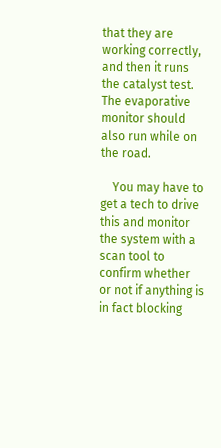that they are working correctly, and then it runs the catalyst test. The evaporative monitor should also run while on the road.

    You may have to get a tech to drive this and monitor the system with a scan tool to confirm whether or not if anything is in fact blocking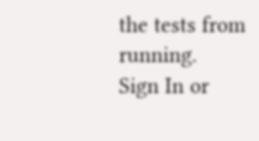the tests from running.
Sign In or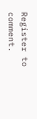Register to comment.